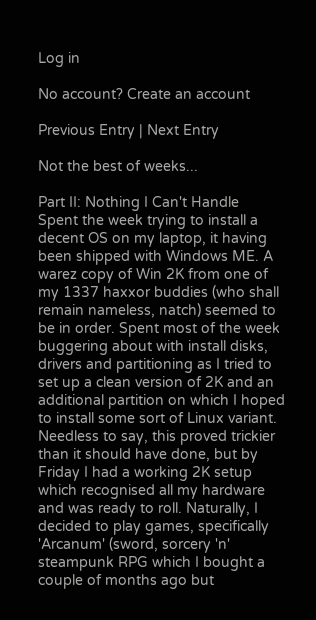Log in

No account? Create an account

Previous Entry | Next Entry

Not the best of weeks...

Part II: Nothing I Can't Handle
Spent the week trying to install a decent OS on my laptop, it having been shipped with Windows ME. A warez copy of Win 2K from one of my 1337 haxxor buddies (who shall remain nameless, natch) seemed to be in order. Spent most of the week buggering about with install disks, drivers and partitioning as I tried to set up a clean version of 2K and an additional partition on which I hoped to install some sort of Linux variant. Needless to say, this proved trickier than it should have done, but by Friday I had a working 2K setup which recognised all my hardware and was ready to roll. Naturally, I decided to play games, specifically 'Arcanum' (sword, sorcery 'n' steampunk RPG which I bought a couple of months ago but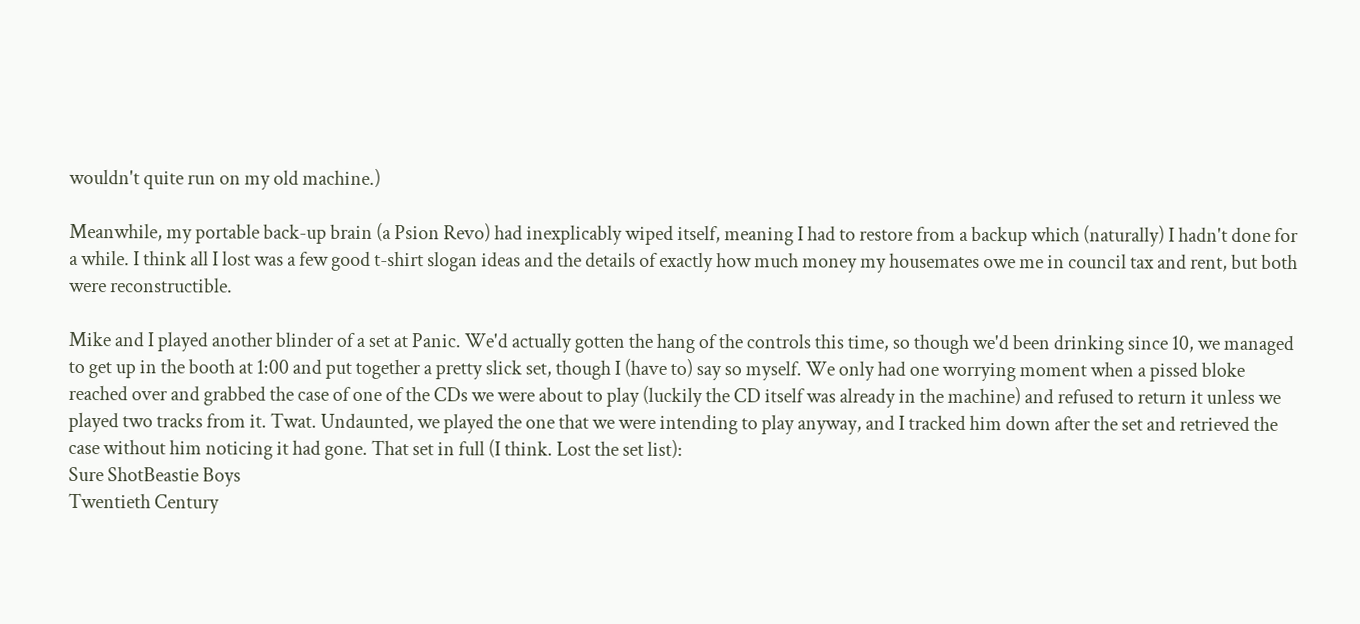wouldn't quite run on my old machine.)

Meanwhile, my portable back-up brain (a Psion Revo) had inexplicably wiped itself, meaning I had to restore from a backup which (naturally) I hadn't done for a while. I think all I lost was a few good t-shirt slogan ideas and the details of exactly how much money my housemates owe me in council tax and rent, but both were reconstructible.

Mike and I played another blinder of a set at Panic. We'd actually gotten the hang of the controls this time, so though we'd been drinking since 10, we managed to get up in the booth at 1:00 and put together a pretty slick set, though I (have to) say so myself. We only had one worrying moment when a pissed bloke reached over and grabbed the case of one of the CDs we were about to play (luckily the CD itself was already in the machine) and refused to return it unless we played two tracks from it. Twat. Undaunted, we played the one that we were intending to play anyway, and I tracked him down after the set and retrieved the case without him noticing it had gone. That set in full (I think. Lost the set list):
Sure ShotBeastie Boys
Twentieth Century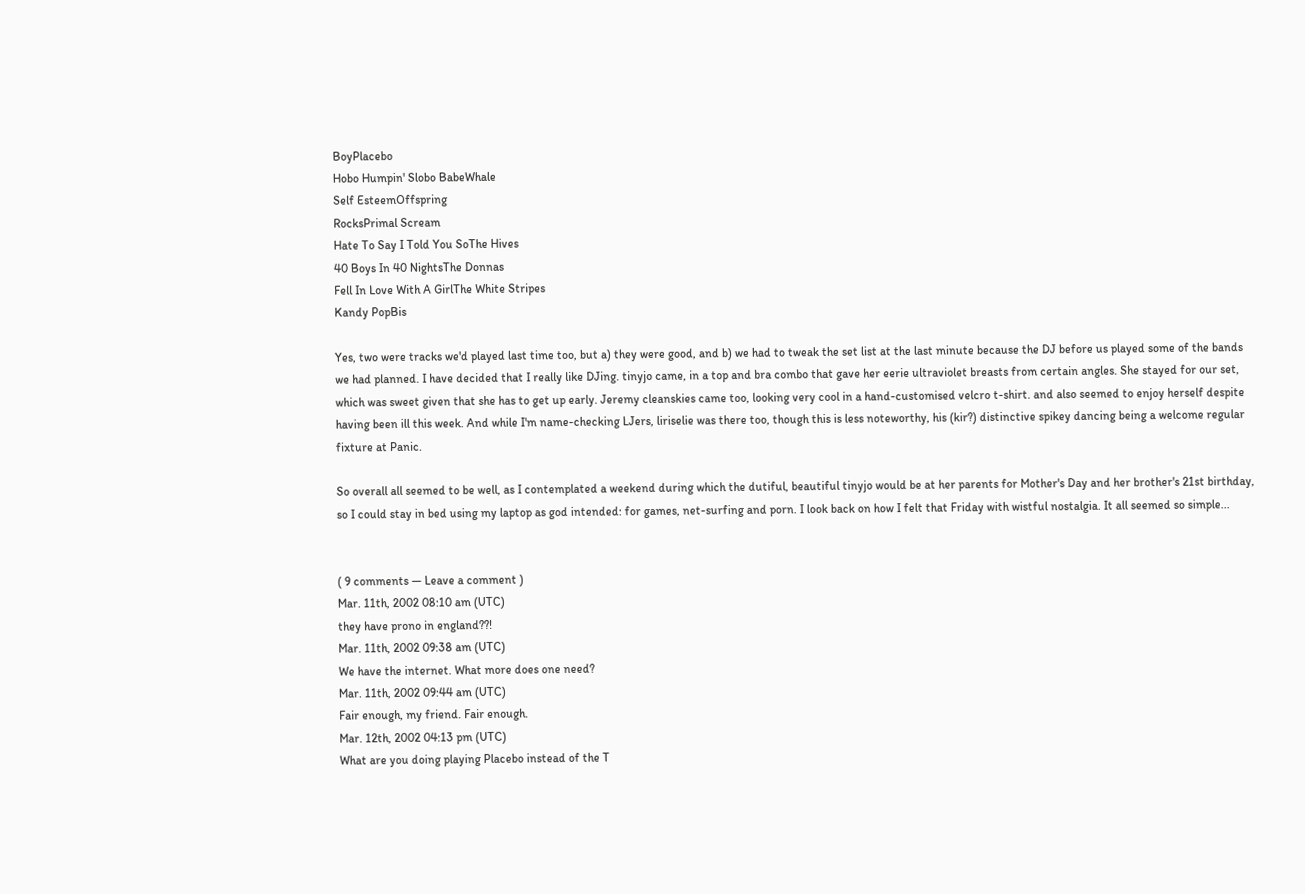BoyPlacebo
Hobo Humpin' Slobo BabeWhale
Self EsteemOffspring
RocksPrimal Scream
Hate To Say I Told You SoThe Hives
40 Boys In 40 NightsThe Donnas
Fell In Love With A GirlThe White Stripes
Kandy PopBis

Yes, two were tracks we'd played last time too, but a) they were good, and b) we had to tweak the set list at the last minute because the DJ before us played some of the bands we had planned. I have decided that I really like DJing. tinyjo came, in a top and bra combo that gave her eerie ultraviolet breasts from certain angles. She stayed for our set, which was sweet given that she has to get up early. Jeremy cleanskies came too, looking very cool in a hand-customised velcro t-shirt. and also seemed to enjoy herself despite having been ill this week. And while I'm name-checking LJers, liriselie was there too, though this is less noteworthy, his (kir?) distinctive spikey dancing being a welcome regular fixture at Panic.

So overall all seemed to be well, as I contemplated a weekend during which the dutiful, beautiful tinyjo would be at her parents for Mother's Day and her brother's 21st birthday, so I could stay in bed using my laptop as god intended: for games, net-surfing and porn. I look back on how I felt that Friday with wistful nostalgia. It all seemed so simple...


( 9 comments — Leave a comment )
Mar. 11th, 2002 08:10 am (UTC)
they have prono in england??!
Mar. 11th, 2002 09:38 am (UTC)
We have the internet. What more does one need?
Mar. 11th, 2002 09:44 am (UTC)
Fair enough, my friend. Fair enough.
Mar. 12th, 2002 04:13 pm (UTC)
What are you doing playing Placebo instead of the T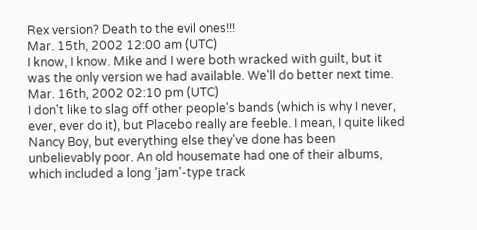Rex version? Death to the evil ones!!!
Mar. 15th, 2002 12:00 am (UTC)
I know, I know. Mike and I were both wracked with guilt, but it was the only version we had available. We'll do better next time.
Mar. 16th, 2002 02:10 pm (UTC)
I don't like to slag off other people's bands (which is why I never, ever, ever do it), but Placebo really are feeble. I mean, I quite liked Nancy Boy, but everything else they've done has been unbelievably poor. An old housemate had one of their albums, which included a long 'jam'-type track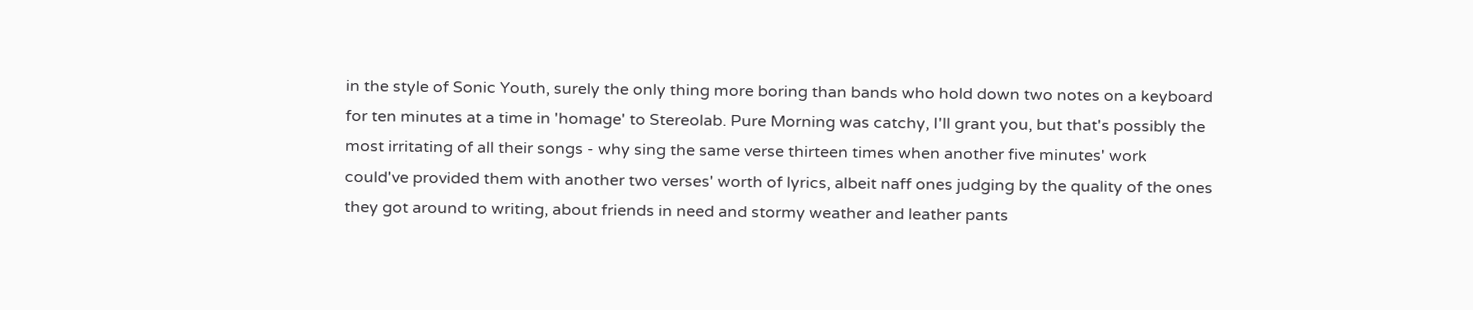in the style of Sonic Youth, surely the only thing more boring than bands who hold down two notes on a keyboard for ten minutes at a time in 'homage' to Stereolab. Pure Morning was catchy, I'll grant you, but that's possibly the most irritating of all their songs - why sing the same verse thirteen times when another five minutes' work could've provided them with another two verses' worth of lyrics, albeit naff ones judging by the quality of the ones they got around to writing, about friends in need and stormy weather and leather pants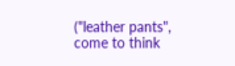("leather pants", come to think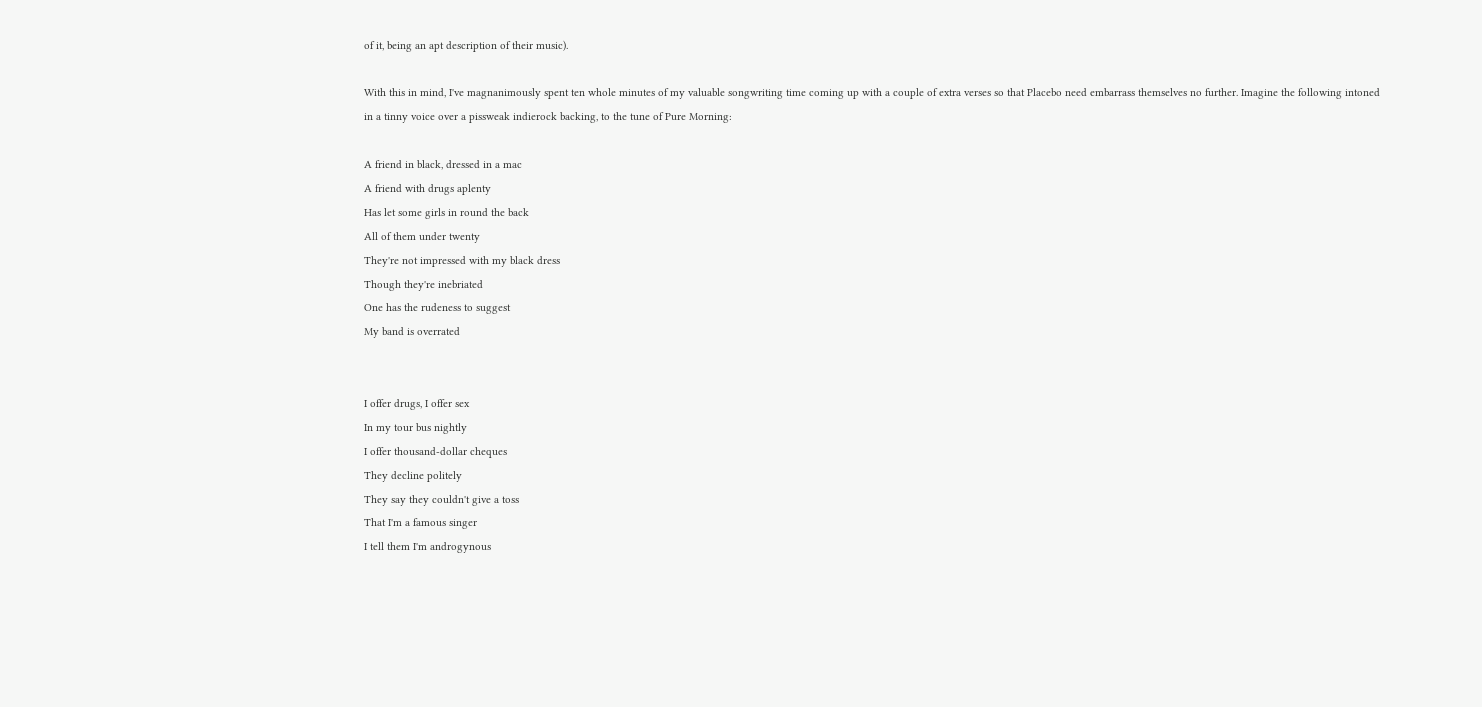of it, being an apt description of their music).

With this in mind, I've magnanimously spent ten whole minutes of my valuable songwriting time coming up with a couple of extra verses so that Placebo need embarrass themselves no further. Imagine the following intoned in a tinny voice over a pissweak indierock backing, to the tune of Pure Morning:

A friend in black, dressed in a mac
A friend with drugs aplenty
Has let some girls in round the back
All of them under twenty
They're not impressed with my black dress
Though they're inebriated
One has the rudeness to suggest
My band is overrated


I offer drugs, I offer sex
In my tour bus nightly
I offer thousand-dollar cheques
They decline politely
They say they couldn't give a toss
That I'm a famous singer
I tell them I'm androgynous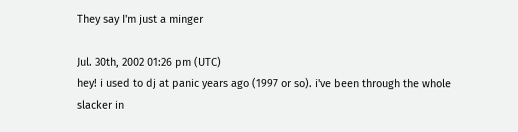They say I'm just a minger

Jul. 30th, 2002 01:26 pm (UTC)
hey! i used to dj at panic years ago (1997 or so). i've been through the whole slacker in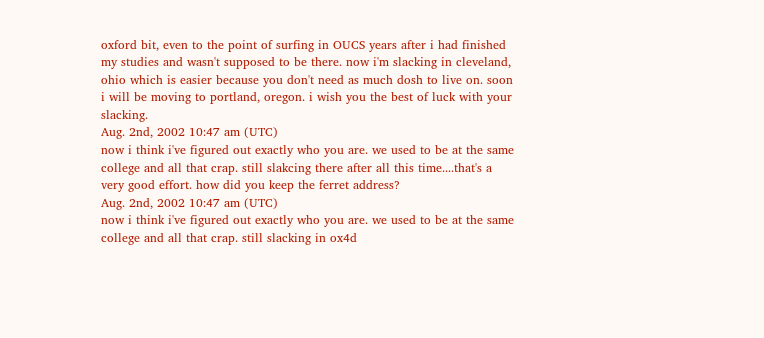oxford bit, even to the point of surfing in OUCS years after i had finished my studies and wasn't supposed to be there. now i'm slacking in cleveland, ohio which is easier because you don't need as much dosh to live on. soon i will be moving to portland, oregon. i wish you the best of luck with your slacking.
Aug. 2nd, 2002 10:47 am (UTC)
now i think i've figured out exactly who you are. we used to be at the same college and all that crap. still slakcing there after all this time....that's a very good effort. how did you keep the ferret address?
Aug. 2nd, 2002 10:47 am (UTC)
now i think i've figured out exactly who you are. we used to be at the same college and all that crap. still slacking in ox4d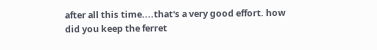after all this time....that's a very good effort. how did you keep the ferret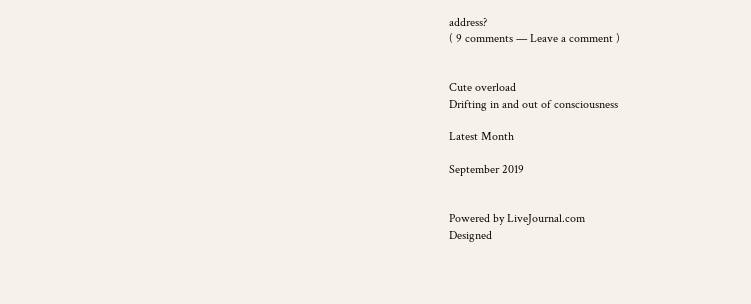address?
( 9 comments — Leave a comment )


Cute overload
Drifting in and out of consciousness

Latest Month

September 2019


Powered by LiveJournal.com
Designed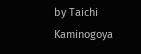by Taichi Kaminogoya